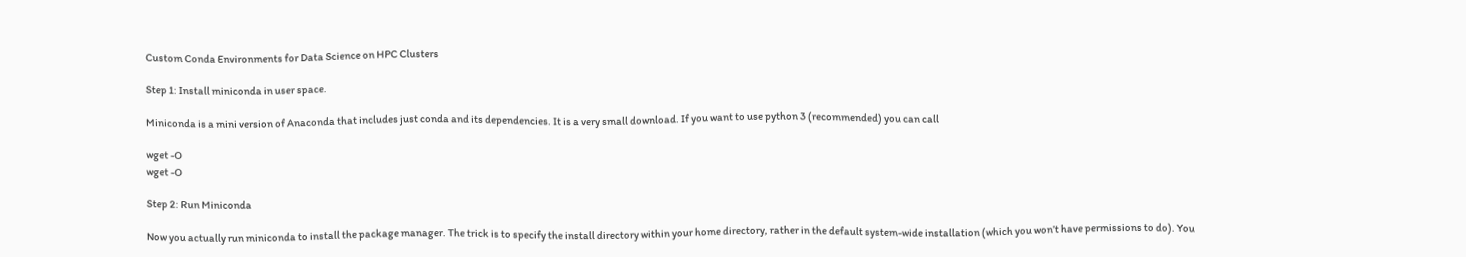Custom Conda Environments for Data Science on HPC Clusters

Step 1: Install miniconda in user space.

Miniconda is a mini version of Anaconda that includes just conda and its dependencies. It is a very small download. If you want to use python 3 (recommended) you can call

wget -O
wget -O

Step 2: Run Miniconda

Now you actually run miniconda to install the package manager. The trick is to specify the install directory within your home directory, rather in the default system-wide installation (which you won’t have permissions to do). You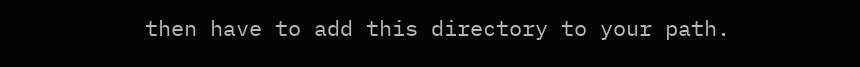then have to add this directory to your path.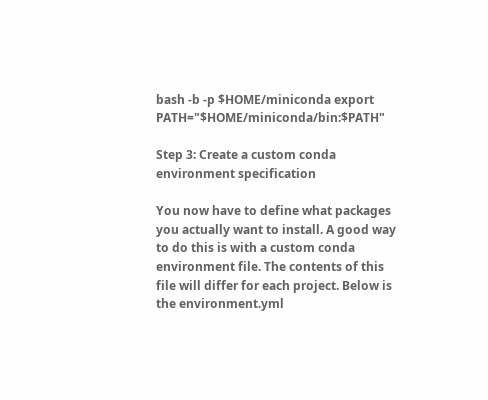bash -b -p $HOME/miniconda export PATH="$HOME/miniconda/bin:$PATH"

Step 3: Create a custom conda environment specification

You now have to define what packages you actually want to install. A good way to do this is with a custom conda environment file. The contents of this file will differ for each project. Below is the environment.yml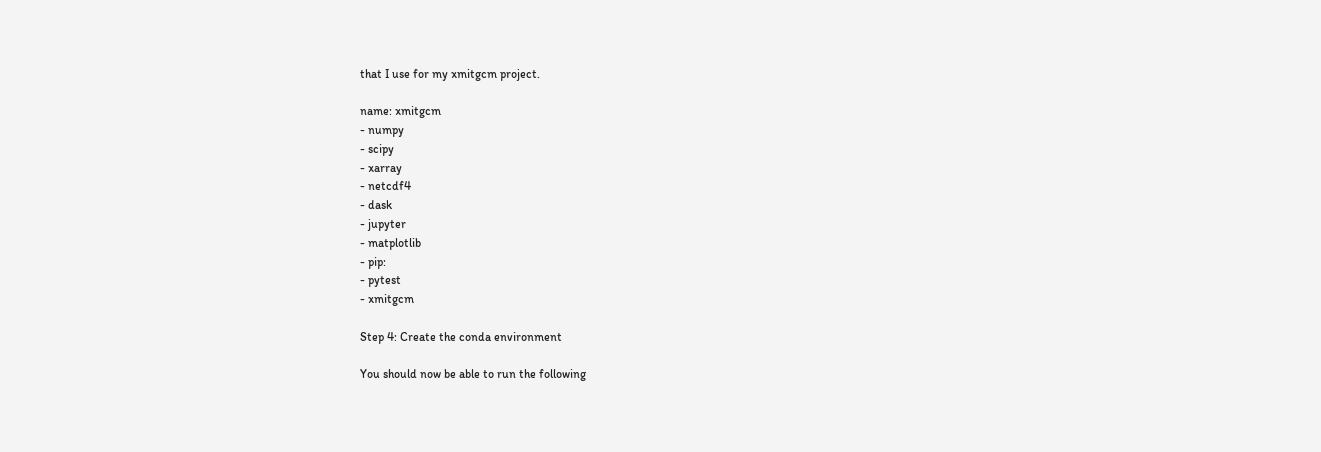that I use for my xmitgcm project.

name: xmitgcm
- numpy
- scipy
- xarray
- netcdf4
- dask
- jupyter
- matplotlib
- pip:
- pytest
- xmitgcm

Step 4: Create the conda environment

You should now be able to run the following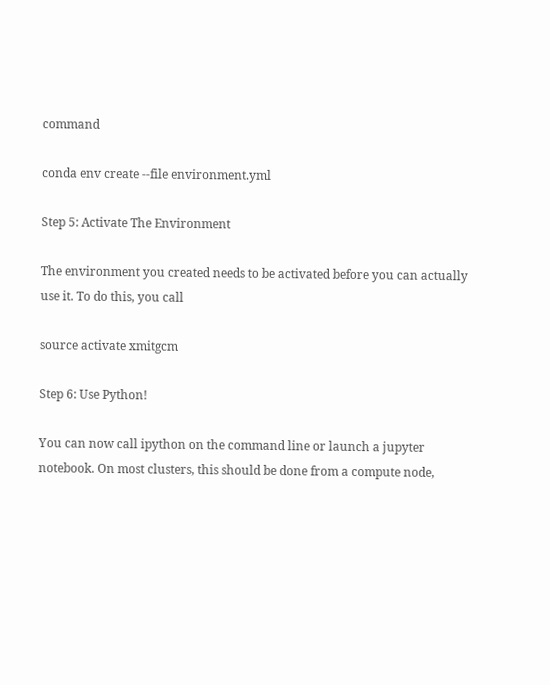command

conda env create --file environment.yml

Step 5: Activate The Environment

The environment you created needs to be activated before you can actually use it. To do this, you call

source activate xmitgcm

Step 6: Use Python!

You can now call ipython on the command line or launch a jupyter notebook. On most clusters, this should be done from a compute node,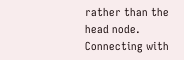rather than the head node. Connecting with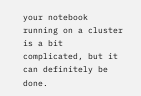your notebook running on a cluster is a bit complicated, but it can definitely be done.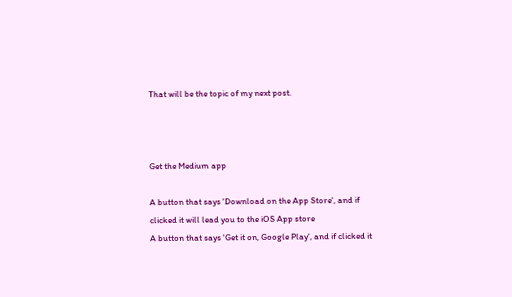That will be the topic of my next post.



Get the Medium app

A button that says 'Download on the App Store', and if clicked it will lead you to the iOS App store
A button that says 'Get it on, Google Play', and if clicked it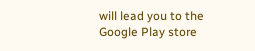will lead you to the Google Play store